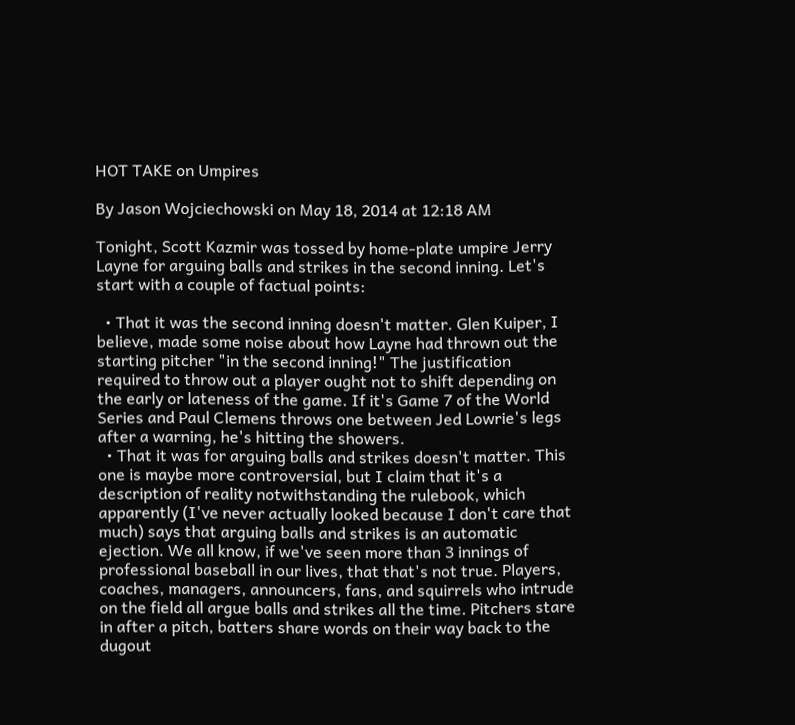HOT TAKE on Umpires

By Jason Wojciechowski on May 18, 2014 at 12:18 AM

Tonight, Scott Kazmir was tossed by home-plate umpire Jerry Layne for arguing balls and strikes in the second inning. Let's start with a couple of factual points:

  • That it was the second inning doesn't matter. Glen Kuiper, I believe, made some noise about how Layne had thrown out the starting pitcher "in the second inning!" The justification required to throw out a player ought not to shift depending on the early or lateness of the game. If it's Game 7 of the World Series and Paul Clemens throws one between Jed Lowrie's legs after a warning, he's hitting the showers.
  • That it was for arguing balls and strikes doesn't matter. This one is maybe more controversial, but I claim that it's a description of reality notwithstanding the rulebook, which apparently (I've never actually looked because I don't care that much) says that arguing balls and strikes is an automatic ejection. We all know, if we've seen more than 3 innings of professional baseball in our lives, that that's not true. Players, coaches, managers, announcers, fans, and squirrels who intrude on the field all argue balls and strikes all the time. Pitchers stare in after a pitch, batters share words on their way back to the dugout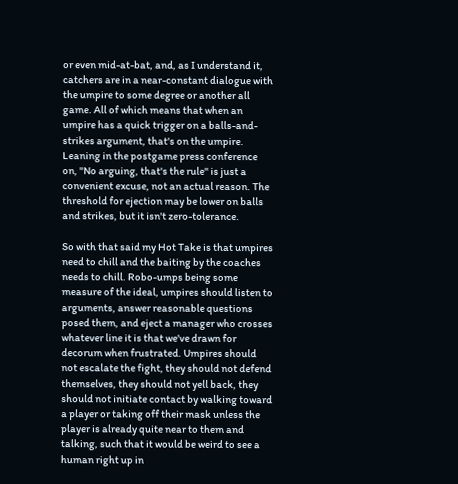or even mid-at-bat, and, as I understand it, catchers are in a near-constant dialogue with the umpire to some degree or another all game. All of which means that when an umpire has a quick trigger on a balls-and-strikes argument, that's on the umpire. Leaning in the postgame press conference on, "No arguing, that's the rule" is just a convenient excuse, not an actual reason. The threshold for ejection may be lower on balls and strikes, but it isn't zero-tolerance.

So with that said my Hot Take is that umpires need to chill and the baiting by the coaches needs to chill. Robo-umps being some measure of the ideal, umpires should listen to arguments, answer reasonable questions posed them, and eject a manager who crosses whatever line it is that we've drawn for decorum when frustrated. Umpires should not escalate the fight, they should not defend themselves, they should not yell back, they should not initiate contact by walking toward a player or taking off their mask unless the player is already quite near to them and talking, such that it would be weird to see a human right up in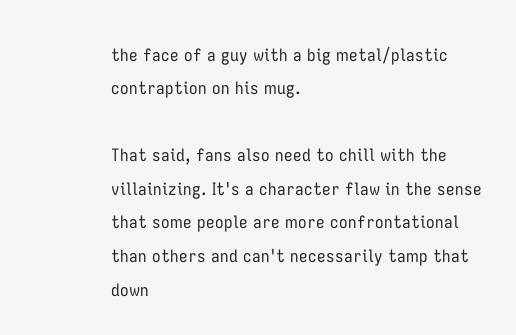the face of a guy with a big metal/plastic contraption on his mug.

That said, fans also need to chill with the villainizing. It's a character flaw in the sense that some people are more confrontational than others and can't necessarily tamp that down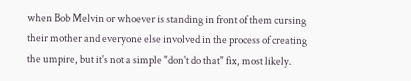when Bob Melvin or whoever is standing in front of them cursing their mother and everyone else involved in the process of creating the umpire, but it's not a simple "don't do that" fix, most likely.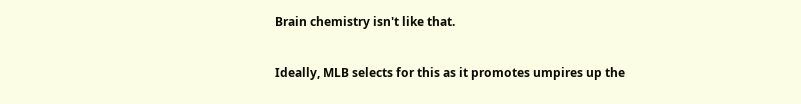Brain chemistry isn't like that.

Ideally, MLB selects for this as it promotes umpires up the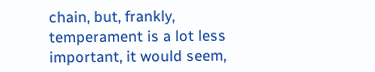chain, but, frankly, temperament is a lot less important, it would seem,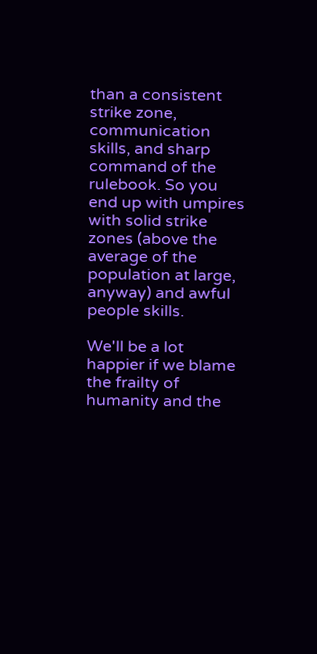than a consistent strike zone, communication skills, and sharp command of the rulebook. So you end up with umpires with solid strike zones (above the average of the population at large, anyway) and awful people skills.

We'll be a lot happier if we blame the frailty of humanity and the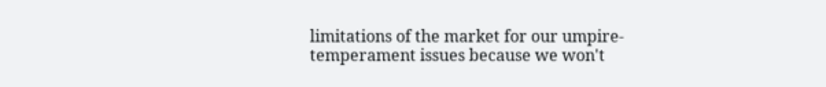limitations of the market for our umpire-temperament issues because we won't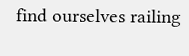find ourselves railing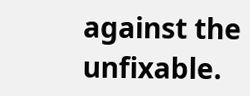against the unfixable.